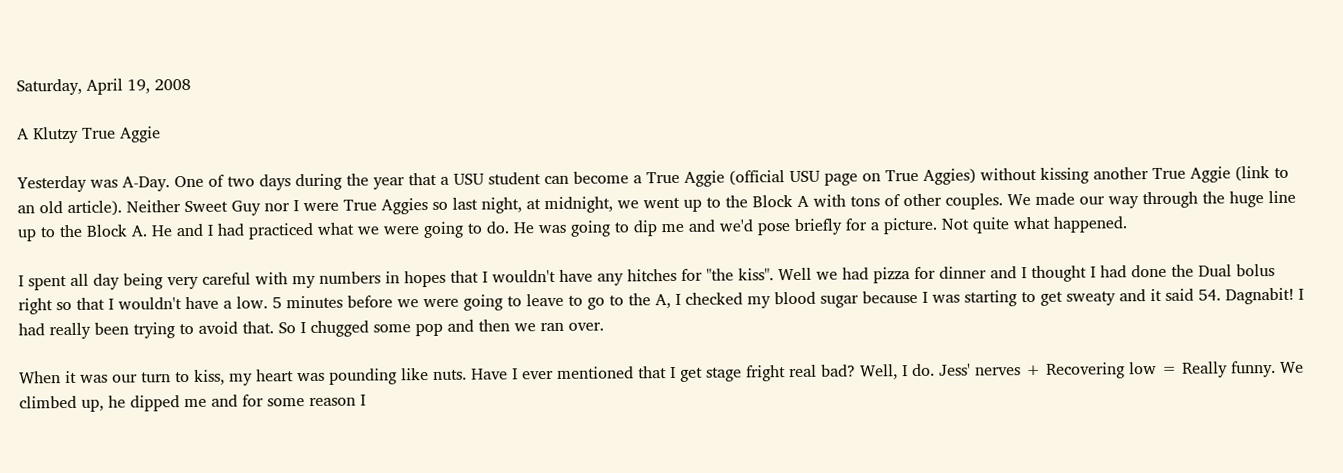Saturday, April 19, 2008

A Klutzy True Aggie

Yesterday was A-Day. One of two days during the year that a USU student can become a True Aggie (official USU page on True Aggies) without kissing another True Aggie (link to an old article). Neither Sweet Guy nor I were True Aggies so last night, at midnight, we went up to the Block A with tons of other couples. We made our way through the huge line up to the Block A. He and I had practiced what we were going to do. He was going to dip me and we'd pose briefly for a picture. Not quite what happened.

I spent all day being very careful with my numbers in hopes that I wouldn't have any hitches for "the kiss". Well we had pizza for dinner and I thought I had done the Dual bolus right so that I wouldn't have a low. 5 minutes before we were going to leave to go to the A, I checked my blood sugar because I was starting to get sweaty and it said 54. Dagnabit! I had really been trying to avoid that. So I chugged some pop and then we ran over.

When it was our turn to kiss, my heart was pounding like nuts. Have I ever mentioned that I get stage fright real bad? Well, I do. Jess' nerves + Recovering low = Really funny. We climbed up, he dipped me and for some reason I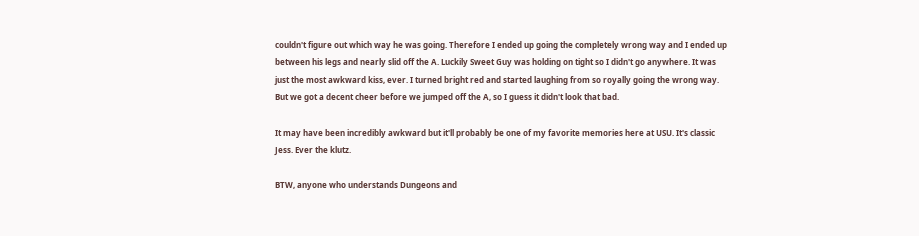couldn't figure out which way he was going. Therefore I ended up going the completely wrong way and I ended up between his legs and nearly slid off the A. Luckily Sweet Guy was holding on tight so I didn't go anywhere. It was just the most awkward kiss, ever. I turned bright red and started laughing from so royally going the wrong way. But we got a decent cheer before we jumped off the A, so I guess it didn't look that bad.

It may have been incredibly awkward but it'll probably be one of my favorite memories here at USU. It's classic Jess. Ever the klutz.

BTW, anyone who understands Dungeons and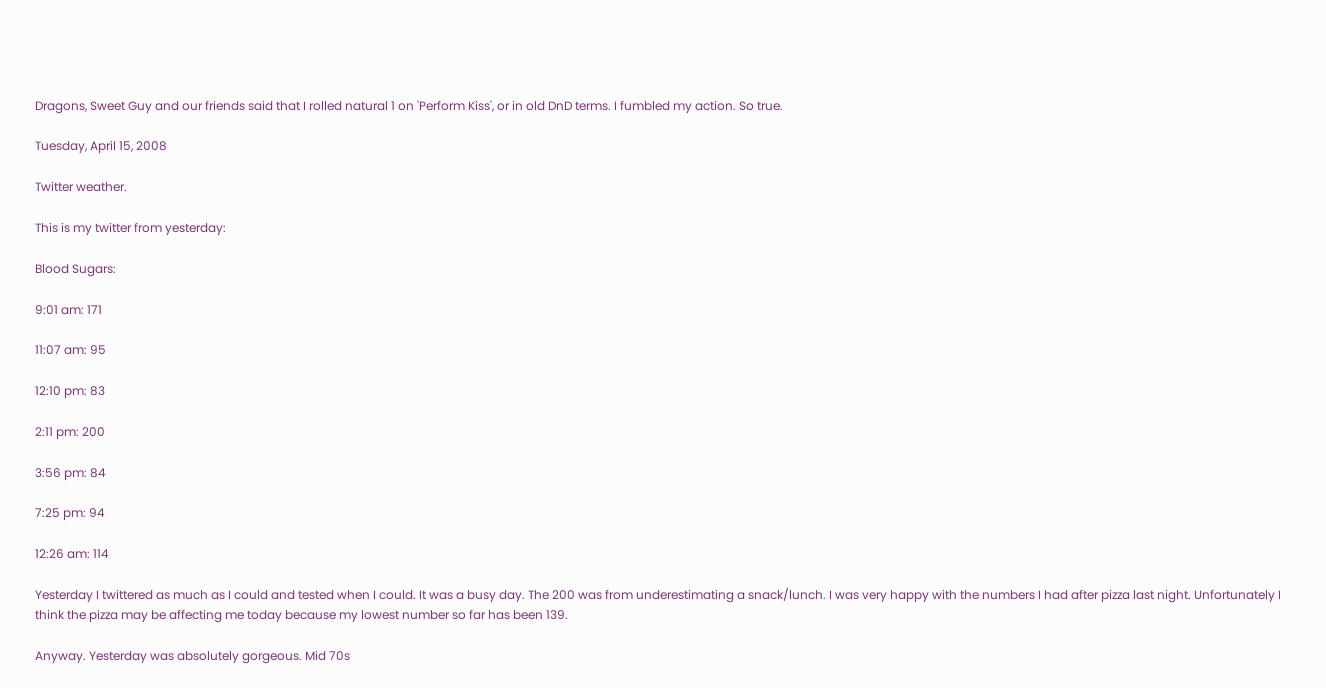Dragons, Sweet Guy and our friends said that I rolled natural 1 on 'Perform Kiss', or in old DnD terms. I fumbled my action. So true.

Tuesday, April 15, 2008

Twitter weather.

This is my twitter from yesterday:

Blood Sugars:

9:01 am: 171

11:07 am: 95

12:10 pm: 83

2:11 pm: 200

3:56 pm: 84

7:25 pm: 94

12:26 am: 114

Yesterday I twittered as much as I could and tested when I could. It was a busy day. The 200 was from underestimating a snack/lunch. I was very happy with the numbers I had after pizza last night. Unfortunately I think the pizza may be affecting me today because my lowest number so far has been 139.

Anyway. Yesterday was absolutely gorgeous. Mid 70s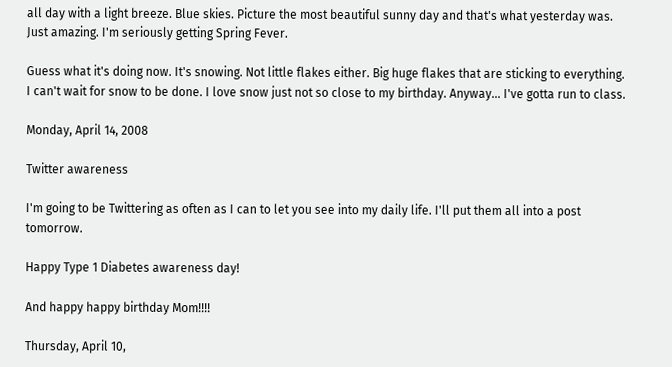all day with a light breeze. Blue skies. Picture the most beautiful sunny day and that's what yesterday was. Just amazing. I'm seriously getting Spring Fever.

Guess what it's doing now. It's snowing. Not little flakes either. Big huge flakes that are sticking to everything. I can't wait for snow to be done. I love snow just not so close to my birthday. Anyway... I've gotta run to class.

Monday, April 14, 2008

Twitter awareness

I'm going to be Twittering as often as I can to let you see into my daily life. I'll put them all into a post tomorrow.

Happy Type 1 Diabetes awareness day!

And happy happy birthday Mom!!!!

Thursday, April 10,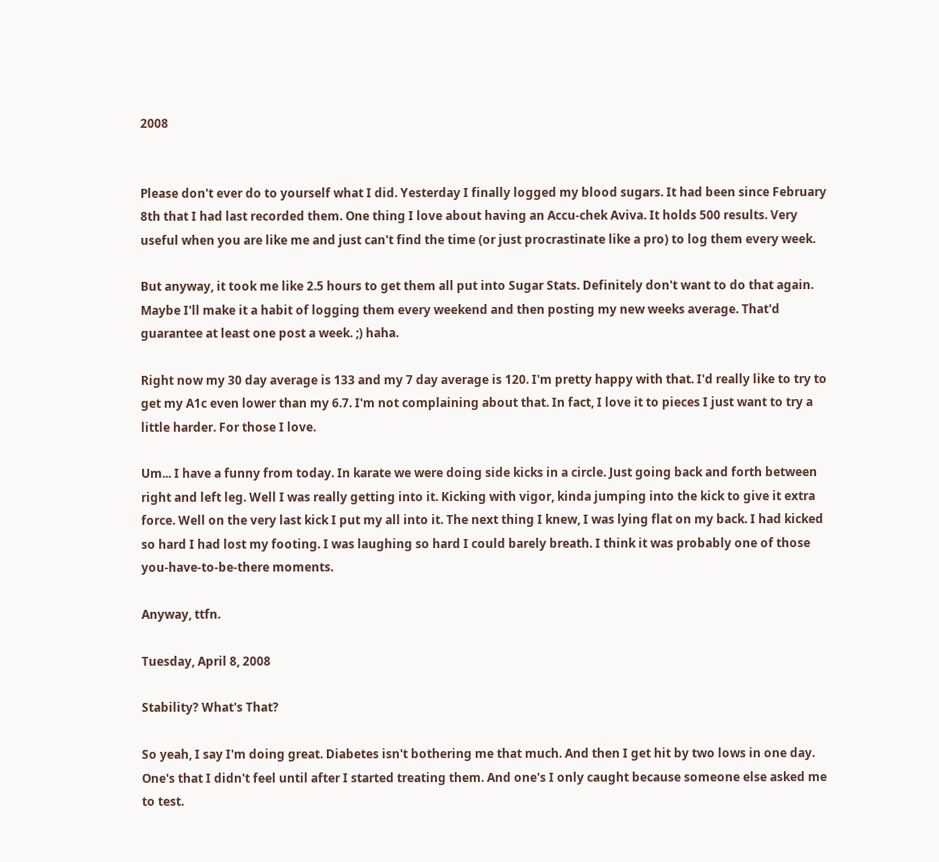2008


Please don't ever do to yourself what I did. Yesterday I finally logged my blood sugars. It had been since February 8th that I had last recorded them. One thing I love about having an Accu-chek Aviva. It holds 500 results. Very useful when you are like me and just can't find the time (or just procrastinate like a pro) to log them every week.

But anyway, it took me like 2.5 hours to get them all put into Sugar Stats. Definitely don't want to do that again. Maybe I'll make it a habit of logging them every weekend and then posting my new weeks average. That'd guarantee at least one post a week. ;) haha.

Right now my 30 day average is 133 and my 7 day average is 120. I'm pretty happy with that. I'd really like to try to get my A1c even lower than my 6.7. I'm not complaining about that. In fact, I love it to pieces I just want to try a little harder. For those I love.

Um... I have a funny from today. In karate we were doing side kicks in a circle. Just going back and forth between right and left leg. Well I was really getting into it. Kicking with vigor, kinda jumping into the kick to give it extra force. Well on the very last kick I put my all into it. The next thing I knew, I was lying flat on my back. I had kicked so hard I had lost my footing. I was laughing so hard I could barely breath. I think it was probably one of those you-have-to-be-there moments.

Anyway, ttfn.

Tuesday, April 8, 2008

Stability? What's That?

So yeah, I say I'm doing great. Diabetes isn't bothering me that much. And then I get hit by two lows in one day. One's that I didn't feel until after I started treating them. And one's I only caught because someone else asked me to test.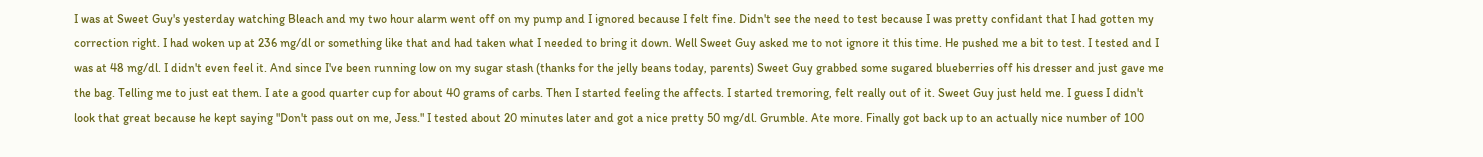I was at Sweet Guy's yesterday watching Bleach and my two hour alarm went off on my pump and I ignored because I felt fine. Didn't see the need to test because I was pretty confidant that I had gotten my correction right. I had woken up at 236 mg/dl or something like that and had taken what I needed to bring it down. Well Sweet Guy asked me to not ignore it this time. He pushed me a bit to test. I tested and I was at 48 mg/dl. I didn't even feel it. And since I've been running low on my sugar stash (thanks for the jelly beans today, parents) Sweet Guy grabbed some sugared blueberries off his dresser and just gave me the bag. Telling me to just eat them. I ate a good quarter cup for about 40 grams of carbs. Then I started feeling the affects. I started tremoring, felt really out of it. Sweet Guy just held me. I guess I didn't look that great because he kept saying "Don't pass out on me, Jess." I tested about 20 minutes later and got a nice pretty 50 mg/dl. Grumble. Ate more. Finally got back up to an actually nice number of 100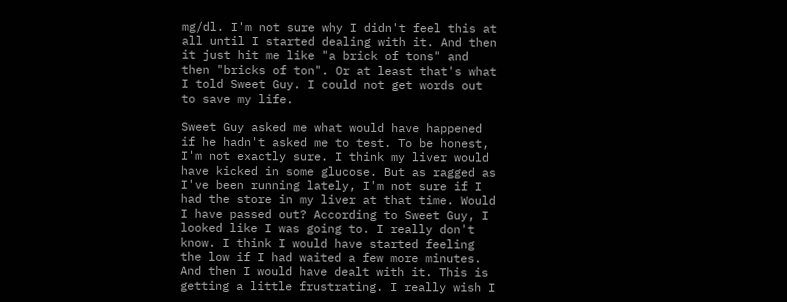mg/dl. I'm not sure why I didn't feel this at all until I started dealing with it. And then it just hit me like "a brick of tons" and then "bricks of ton". Or at least that's what I told Sweet Guy. I could not get words out to save my life.

Sweet Guy asked me what would have happened if he hadn't asked me to test. To be honest, I'm not exactly sure. I think my liver would have kicked in some glucose. But as ragged as I've been running lately, I'm not sure if I had the store in my liver at that time. Would I have passed out? According to Sweet Guy, I looked like I was going to. I really don't know. I think I would have started feeling the low if I had waited a few more minutes. And then I would have dealt with it. This is getting a little frustrating. I really wish I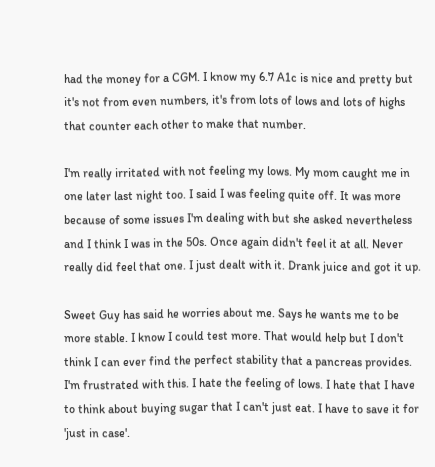had the money for a CGM. I know my 6.7 A1c is nice and pretty but it's not from even numbers, it's from lots of lows and lots of highs that counter each other to make that number.

I'm really irritated with not feeling my lows. My mom caught me in one later last night too. I said I was feeling quite off. It was more because of some issues I'm dealing with but she asked nevertheless and I think I was in the 50s. Once again didn't feel it at all. Never really did feel that one. I just dealt with it. Drank juice and got it up.

Sweet Guy has said he worries about me. Says he wants me to be more stable. I know I could test more. That would help but I don't think I can ever find the perfect stability that a pancreas provides. I'm frustrated with this. I hate the feeling of lows. I hate that I have to think about buying sugar that I can't just eat. I have to save it for 'just in case'.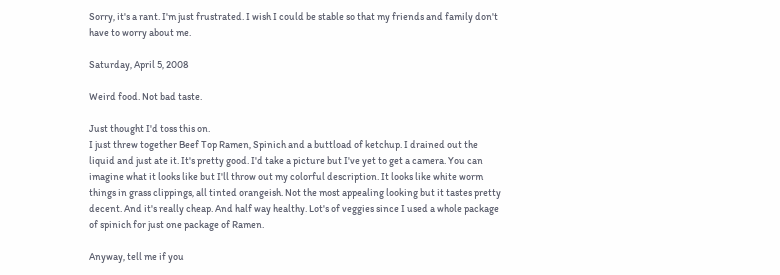Sorry, it's a rant. I'm just frustrated. I wish I could be stable so that my friends and family don't have to worry about me.

Saturday, April 5, 2008

Weird food. Not bad taste.

Just thought I'd toss this on.
I just threw together Beef Top Ramen, Spinich and a buttload of ketchup. I drained out the liquid and just ate it. It's pretty good. I'd take a picture but I've yet to get a camera. You can imagine what it looks like but I'll throw out my colorful description. It looks like white worm things in grass clippings, all tinted orangeish. Not the most appealing looking but it tastes pretty decent. And it's really cheap. And half way healthy. Lot's of veggies since I used a whole package of spinich for just one package of Ramen.

Anyway, tell me if you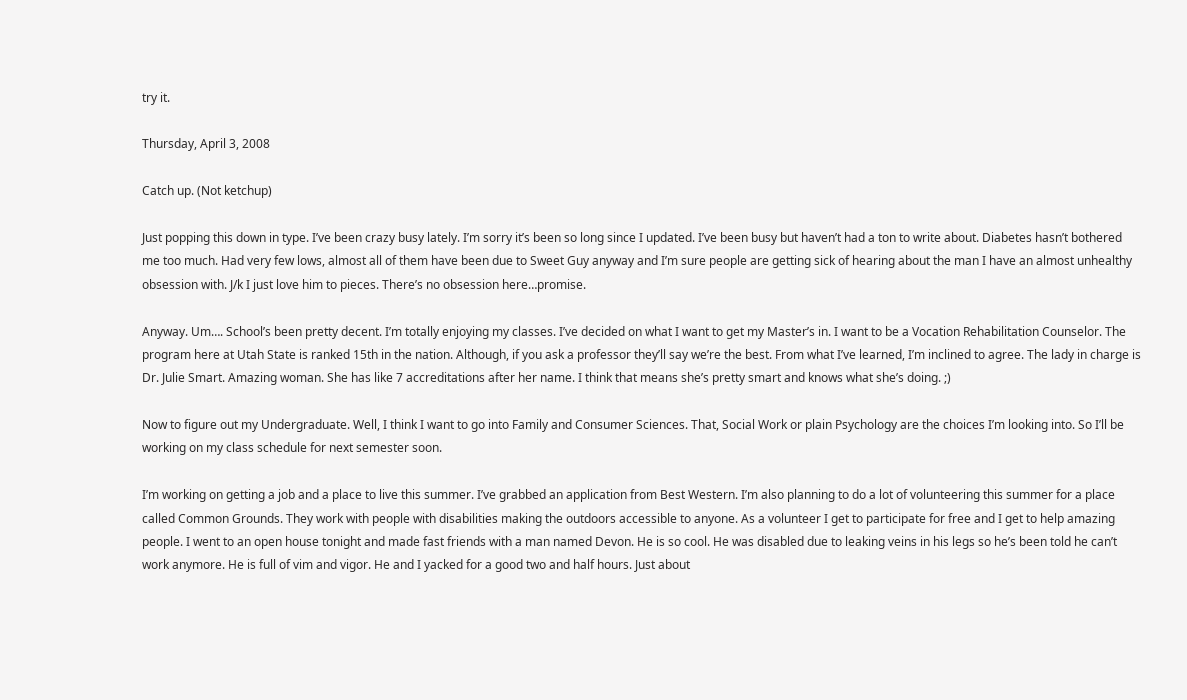try it.

Thursday, April 3, 2008

Catch up. (Not ketchup)

Just popping this down in type. I’ve been crazy busy lately. I’m sorry it’s been so long since I updated. I’ve been busy but haven’t had a ton to write about. Diabetes hasn’t bothered me too much. Had very few lows, almost all of them have been due to Sweet Guy anyway and I’m sure people are getting sick of hearing about the man I have an almost unhealthy obsession with. J/k I just love him to pieces. There’s no obsession here…promise.

Anyway. Um…. School’s been pretty decent. I’m totally enjoying my classes. I’ve decided on what I want to get my Master’s in. I want to be a Vocation Rehabilitation Counselor. The program here at Utah State is ranked 15th in the nation. Although, if you ask a professor they’ll say we’re the best. From what I’ve learned, I’m inclined to agree. The lady in charge is Dr. Julie Smart. Amazing woman. She has like 7 accreditations after her name. I think that means she’s pretty smart and knows what she’s doing. ;)

Now to figure out my Undergraduate. Well, I think I want to go into Family and Consumer Sciences. That, Social Work or plain Psychology are the choices I’m looking into. So I’ll be working on my class schedule for next semester soon.

I’m working on getting a job and a place to live this summer. I’ve grabbed an application from Best Western. I’m also planning to do a lot of volunteering this summer for a place called Common Grounds. They work with people with disabilities making the outdoors accessible to anyone. As a volunteer I get to participate for free and I get to help amazing people. I went to an open house tonight and made fast friends with a man named Devon. He is so cool. He was disabled due to leaking veins in his legs so he’s been told he can’t work anymore. He is full of vim and vigor. He and I yacked for a good two and half hours. Just about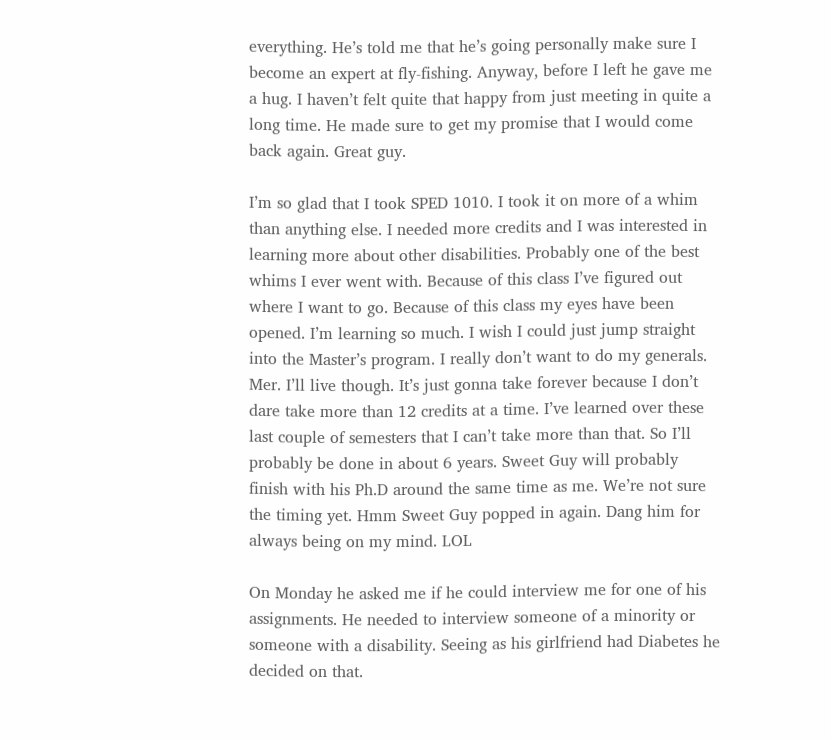everything. He’s told me that he’s going personally make sure I become an expert at fly-fishing. Anyway, before I left he gave me a hug. I haven’t felt quite that happy from just meeting in quite a long time. He made sure to get my promise that I would come back again. Great guy.

I’m so glad that I took SPED 1010. I took it on more of a whim than anything else. I needed more credits and I was interested in learning more about other disabilities. Probably one of the best whims I ever went with. Because of this class I’ve figured out where I want to go. Because of this class my eyes have been opened. I’m learning so much. I wish I could just jump straight into the Master’s program. I really don’t want to do my generals. Mer. I’ll live though. It’s just gonna take forever because I don’t dare take more than 12 credits at a time. I’ve learned over these last couple of semesters that I can’t take more than that. So I’ll probably be done in about 6 years. Sweet Guy will probably finish with his Ph.D around the same time as me. We’re not sure the timing yet. Hmm Sweet Guy popped in again. Dang him for always being on my mind. LOL

On Monday he asked me if he could interview me for one of his assignments. He needed to interview someone of a minority or someone with a disability. Seeing as his girlfriend had Diabetes he decided on that.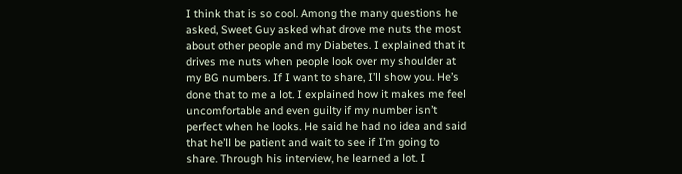I think that is so cool. Among the many questions he asked, Sweet Guy asked what drove me nuts the most about other people and my Diabetes. I explained that it drives me nuts when people look over my shoulder at my BG numbers. If I want to share, I’ll show you. He’s done that to me a lot. I explained how it makes me feel uncomfortable and even guilty if my number isn’t perfect when he looks. He said he had no idea and said that he’ll be patient and wait to see if I’m going to share. Through his interview, he learned a lot. I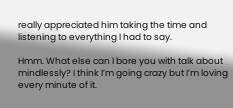really appreciated him taking the time and listening to everything I had to say.

Hmm. What else can I bore you with talk about mindlessly? I think I’m going crazy but I’m loving every minute of it.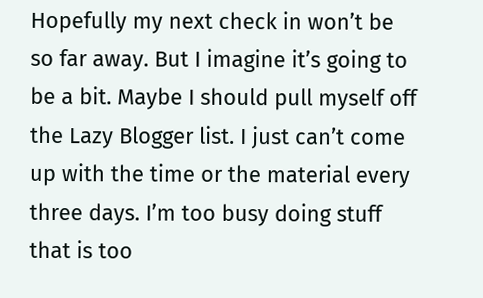Hopefully my next check in won’t be so far away. But I imagine it’s going to be a bit. Maybe I should pull myself off the Lazy Blogger list. I just can’t come up with the time or the material every three days. I’m too busy doing stuff that is too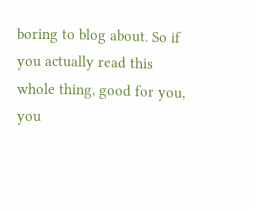boring to blog about. So if you actually read this whole thing, good for you, you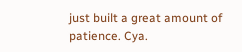just built a great amount of patience. Cya.